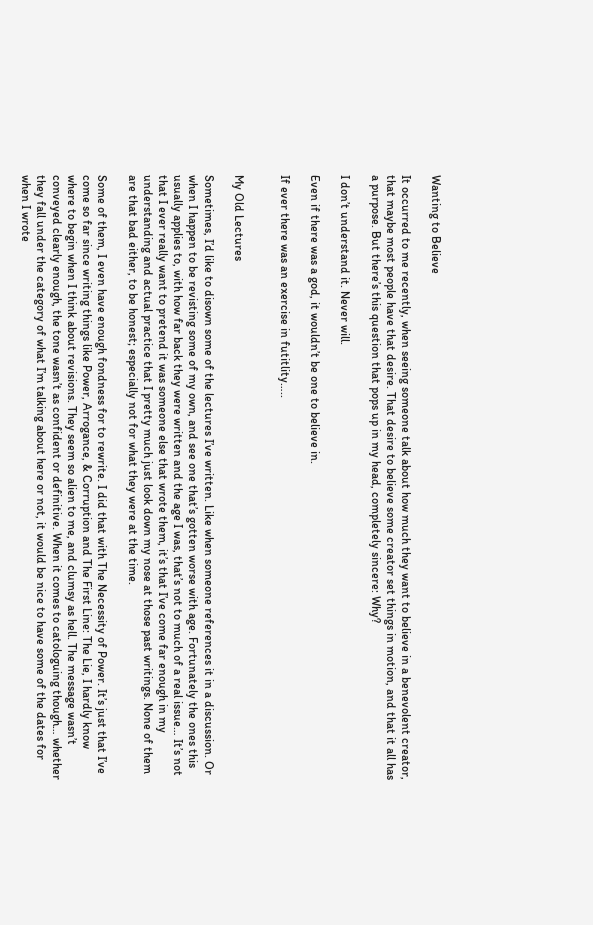Wanting to Believe

It occurred to me recently, when seeing someone talk about how much they want to believe in a benevolent creator, that maybe most people have that desire. That desire to believe some creator set things in motion, and that it all has a purpose. But there’s this question that pops up in my head, completely sincere: Why?

I don’t understand it. Never will.

Even if there was a god, it wouldn’t be one to believe in.

If ever there was an exercise in futitlity…..


My Old Lectures

Sometimes, I’d like to disown some of the lectures I’ve written. Like when someone references it in a discussion. Or when I happen to be revisting some of my own, and see one that’s gotten worse with age. Fortunately the ones this usually applies to, with how far back they were written and the age I was, that’s not to much of a real issue… It’s not that I ever really want to pretend it was someone else that wrote them, it’s that I’ve come far enough in my understanding and actual practice that I pretty much just look down my nose at those past writings. None of them are that bad either, to be honest; especially not for what they were at the time.

Some of them, I even have enough fondness for to rewrite. I did that with The Necessity of Power. It’s just that I’ve come so far since writing things like Power, Arrogance, & Corruption and The First Line: The Lie, I hardly know where to begin when I think about revisions. They seem so alien to me, and clumsy as hell. The message wasn’t conveyed clearly enough, the tone wasn’t as confident or definitive. When it comes to catologuing though… whether they fall under the category of what I’m talking about here or not, it would be nice to have some of the dates for when I wrote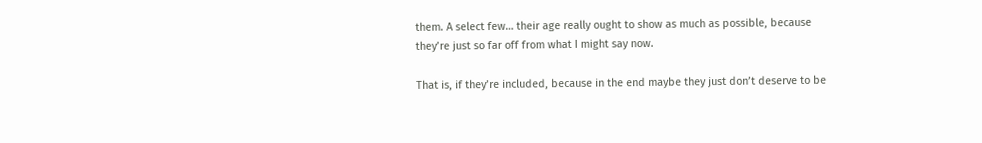them. A select few… their age really ought to show as much as possible, because they’re just so far off from what I might say now.

That is, if they’re included, because in the end maybe they just don’t deserve to be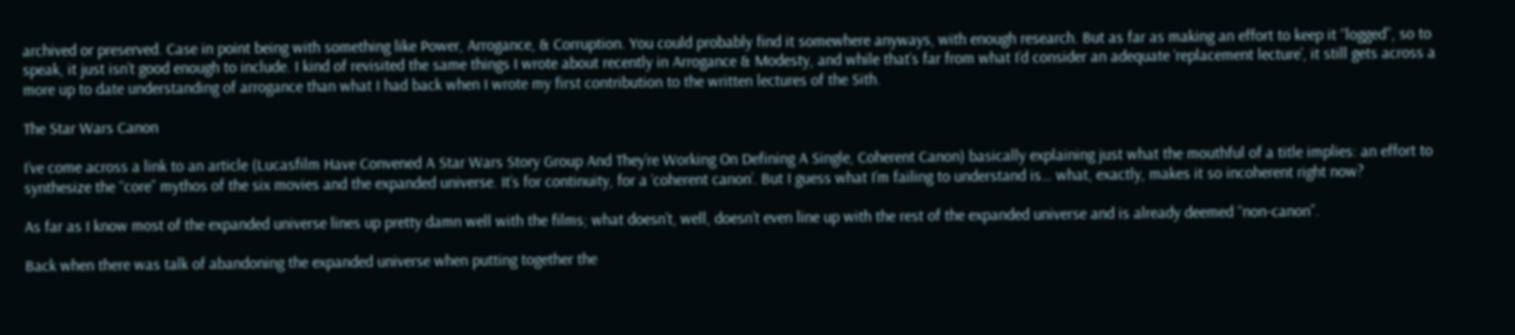archived or preserved. Case in point being with something like Power, Arrogance, & Corruption. You could probably find it somewhere anyways, with enough research. But as far as making an effort to keep it “logged”, so to speak, it just isn’t good enough to include. I kind of revisited the same things I wrote about recently in Arrogance & Modesty, and while that’s far from what I’d consider an adequate ‘replacement lecture’, it still gets across a more up to date understanding of arrogance than what I had back when I wrote my first contribution to the written lectures of the Sith.

The Star Wars Canon

I’ve come across a link to an article (Lucasfilm Have Convened A Star Wars Story Group And They’re Working On Defining A Single, Coherent Canon) basically explaining just what the mouthful of a title implies: an effort to synthesize the “core” mythos of the six movies and the expanded universe. It’s for continuity, for a ‘coherent canon’. But I guess what I’m failing to understand is… what, exactly, makes it so incoherent right now?

As far as I know most of the expanded universe lines up pretty damn well with the films; what doesn’t, well, doesn’t even line up with the rest of the expanded universe and is already deemed “non-canon”.

Back when there was talk of abandoning the expanded universe when putting together the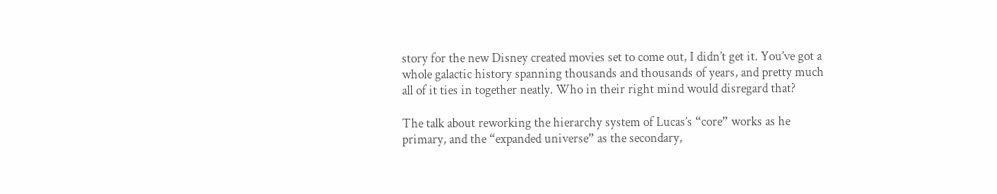story for the new Disney created movies set to come out, I didn’t get it. You’ve got a whole galactic history spanning thousands and thousands of years, and pretty much all of it ties in together neatly. Who in their right mind would disregard that?

The talk about reworking the hierarchy system of Lucas’s “core” works as he primary, and the “expanded universe” as the secondary,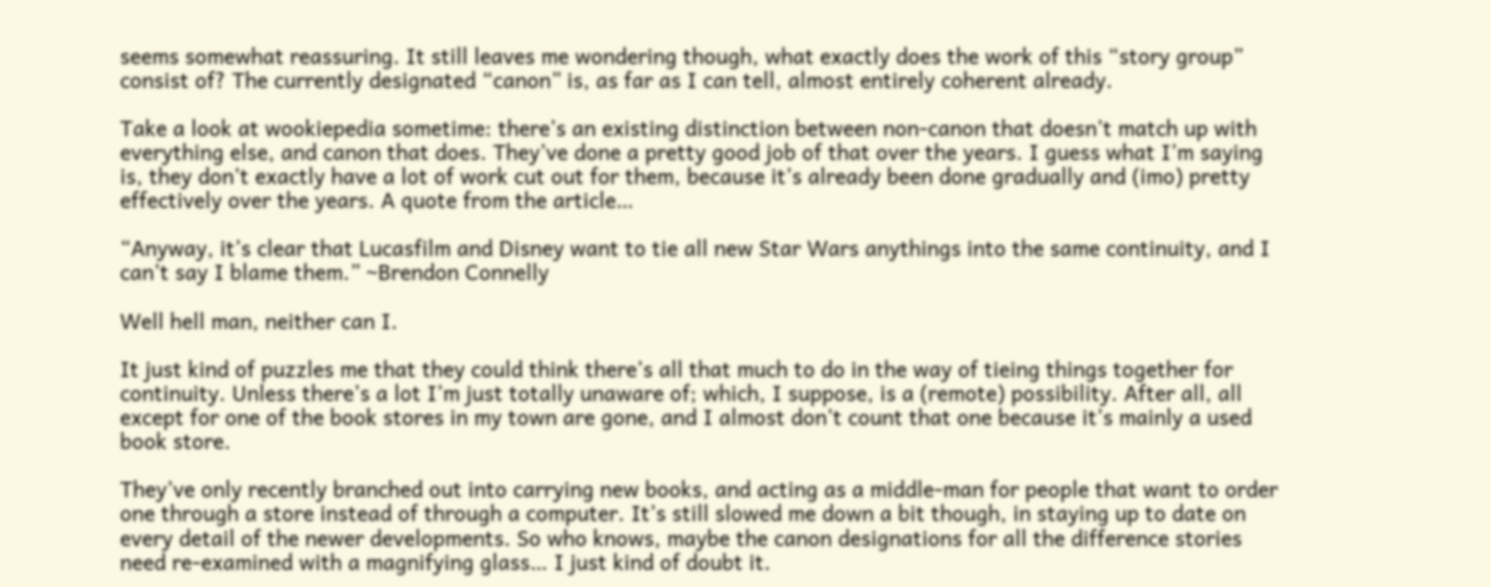seems somewhat reassuring. It still leaves me wondering though, what exactly does the work of this “story group” consist of? The currently designated “canon” is, as far as I can tell, almost entirely coherent already.

Take a look at wookiepedia sometime: there’s an existing distinction between non-canon that doesn’t match up with everything else, and canon that does. They’ve done a pretty good job of that over the years. I guess what I’m saying is, they don’t exactly have a lot of work cut out for them, because it’s already been done gradually and (imo) pretty effectively over the years. A quote from the article…

“Anyway, it’s clear that Lucasfilm and Disney want to tie all new Star Wars anythings into the same continuity, and I can’t say I blame them.” ~Brendon Connelly

Well hell man, neither can I.

It just kind of puzzles me that they could think there’s all that much to do in the way of tieing things together for continuity. Unless there’s a lot I’m just totally unaware of; which, I suppose, is a (remote) possibility. After all, all except for one of the book stores in my town are gone, and I almost don’t count that one because it’s mainly a used book store.

They’ve only recently branched out into carrying new books, and acting as a middle-man for people that want to order one through a store instead of through a computer. It’s still slowed me down a bit though, in staying up to date on every detail of the newer developments. So who knows, maybe the canon designations for all the difference stories need re-examined with a magnifying glass… I just kind of doubt it.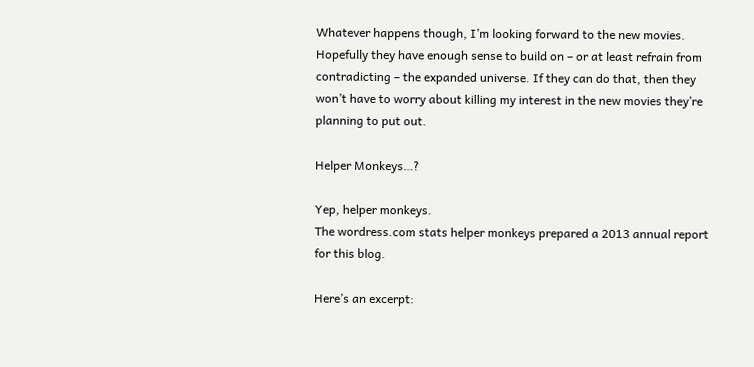Whatever happens though, I’m looking forward to the new movies. Hopefully they have enough sense to build on – or at least refrain from contradicting – the expanded universe. If they can do that, then they won’t have to worry about killing my interest in the new movies they’re planning to put out.

Helper Monkeys…?

Yep, helper monkeys.
The wordress.com stats helper monkeys prepared a 2013 annual report for this blog.

Here’s an excerpt: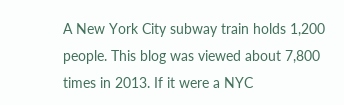A New York City subway train holds 1,200 people. This blog was viewed about 7,800 times in 2013. If it were a NYC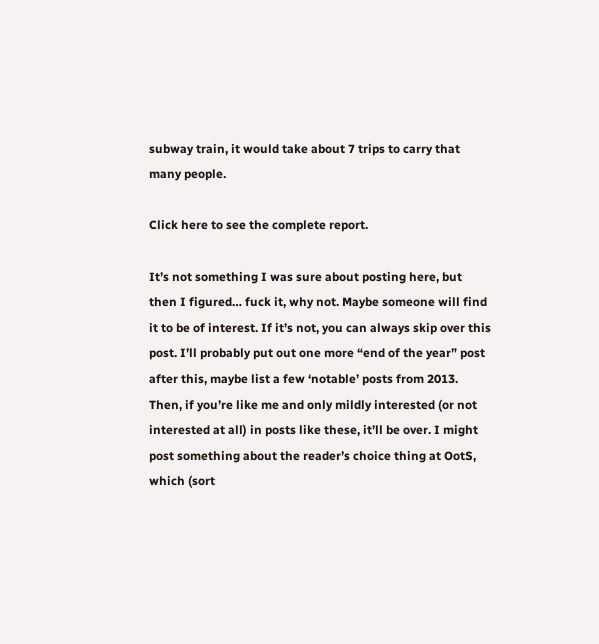subway train, it would take about 7 trips to carry that many people.

Click here to see the complete report.

It’s not something I was sure about posting here, but then I figured… fuck it, why not. Maybe someone will find it to be of interest. If it’s not, you can always skip over this post. I’ll probably put out one more “end of the year” post after this, maybe list a few ‘notable’ posts from 2013. Then, if you’re like me and only mildly interested (or not interested at all) in posts like these, it’ll be over. I might post something about the reader’s choice thing at OotS, which (sort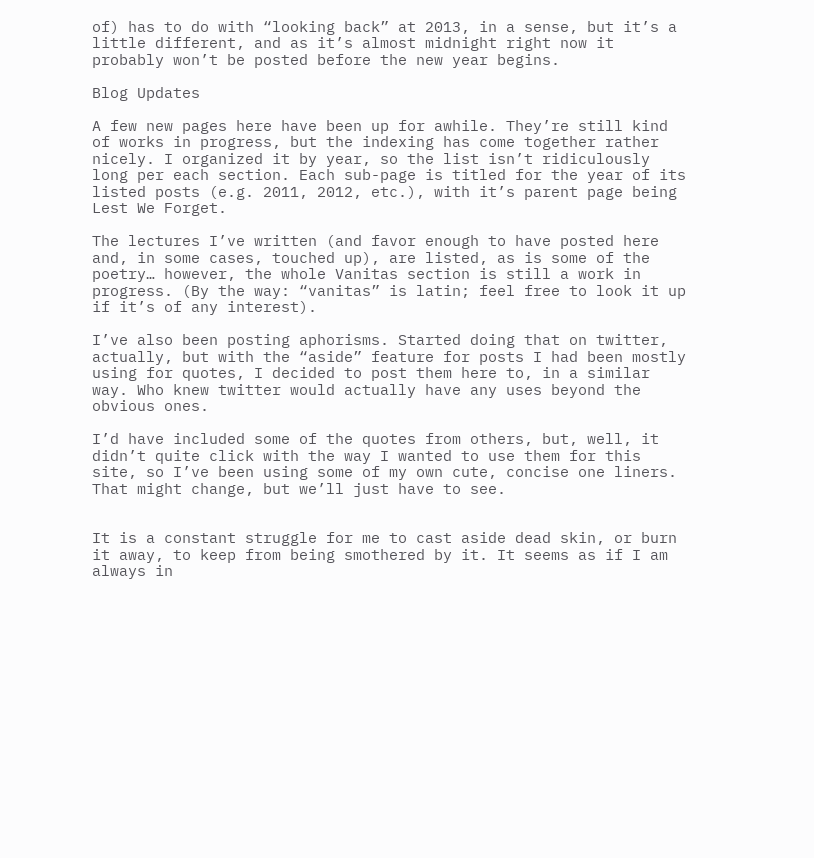of) has to do with “looking back” at 2013, in a sense, but it’s a little different, and as it’s almost midnight right now it probably won’t be posted before the new year begins.

Blog Updates

A few new pages here have been up for awhile. They’re still kind of works in progress, but the indexing has come together rather nicely. I organized it by year, so the list isn’t ridiculously long per each section. Each sub-page is titled for the year of its listed posts (e.g. 2011, 2012, etc.), with it’s parent page being Lest We Forget.

The lectures I’ve written (and favor enough to have posted here and, in some cases, touched up), are listed, as is some of the poetry… however, the whole Vanitas section is still a work in progress. (By the way: “vanitas” is latin; feel free to look it up if it’s of any interest).

I’ve also been posting aphorisms. Started doing that on twitter, actually, but with the “aside” feature for posts I had been mostly using for quotes, I decided to post them here to, in a similar way. Who knew twitter would actually have any uses beyond the obvious ones.

I’d have included some of the quotes from others, but, well, it didn’t quite click with the way I wanted to use them for this site, so I’ve been using some of my own cute, concise one liners. That might change, but we’ll just have to see.


It is a constant struggle for me to cast aside dead skin, or burn it away, to keep from being smothered by it. It seems as if I am always in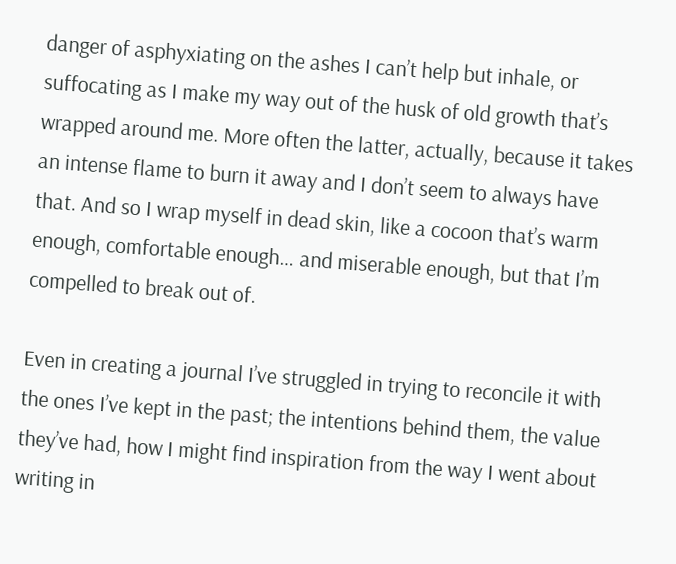danger of asphyxiating on the ashes I can’t help but inhale, or suffocating as I make my way out of the husk of old growth that’s wrapped around me. More often the latter, actually, because it takes an intense flame to burn it away and I don’t seem to always have that. And so I wrap myself in dead skin, like a cocoon that’s warm enough, comfortable enough… and miserable enough, but that I’m compelled to break out of.

Even in creating a journal I’ve struggled in trying to reconcile it with the ones I’ve kept in the past; the intentions behind them, the value they’ve had, how I might find inspiration from the way I went about writing in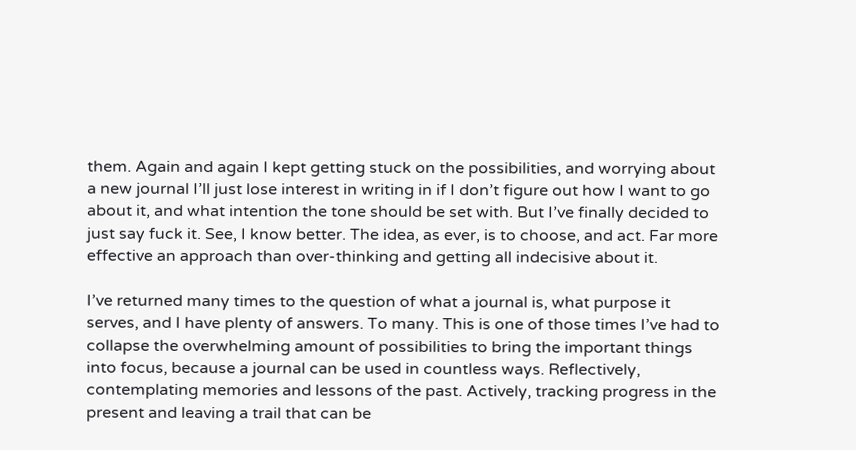them. Again and again I kept getting stuck on the possibilities, and worrying about a new journal I’ll just lose interest in writing in if I don’t figure out how I want to go about it, and what intention the tone should be set with. But I’ve finally decided to just say fuck it. See, I know better. The idea, as ever, is to choose, and act. Far more effective an approach than over-thinking and getting all indecisive about it.

I’ve returned many times to the question of what a journal is, what purpose it serves, and I have plenty of answers. To many. This is one of those times I’ve had to collapse the overwhelming amount of possibilities to bring the important things into focus, because a journal can be used in countless ways. Reflectively, contemplating memories and lessons of the past. Actively, tracking progress in the present and leaving a trail that can be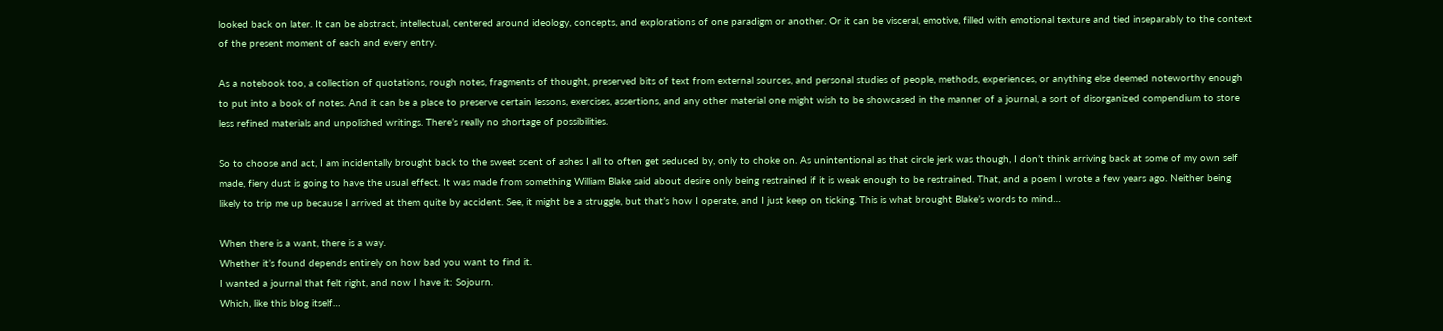looked back on later. It can be abstract, intellectual, centered around ideology, concepts, and explorations of one paradigm or another. Or it can be visceral, emotive, filled with emotional texture and tied inseparably to the context of the present moment of each and every entry.

As a notebook too, a collection of quotations, rough notes, fragments of thought, preserved bits of text from external sources, and personal studies of people, methods, experiences, or anything else deemed noteworthy enough to put into a book of notes. And it can be a place to preserve certain lessons, exercises, assertions, and any other material one might wish to be showcased in the manner of a journal, a sort of disorganized compendium to store less refined materials and unpolished writings. There’s really no shortage of possibilities.

So to choose and act, I am incidentally brought back to the sweet scent of ashes I all to often get seduced by, only to choke on. As unintentional as that circle jerk was though, I don’t think arriving back at some of my own self made, fiery dust is going to have the usual effect. It was made from something William Blake said about desire only being restrained if it is weak enough to be restrained. That, and a poem I wrote a few years ago. Neither being likely to trip me up because I arrived at them quite by accident. See, it might be a struggle, but that’s how I operate, and I just keep on ticking. This is what brought Blake’s words to mind…

When there is a want, there is a way.
Whether it’s found depends entirely on how bad you want to find it.
I wanted a journal that felt right, and now I have it: Sojourn.
Which, like this blog itself…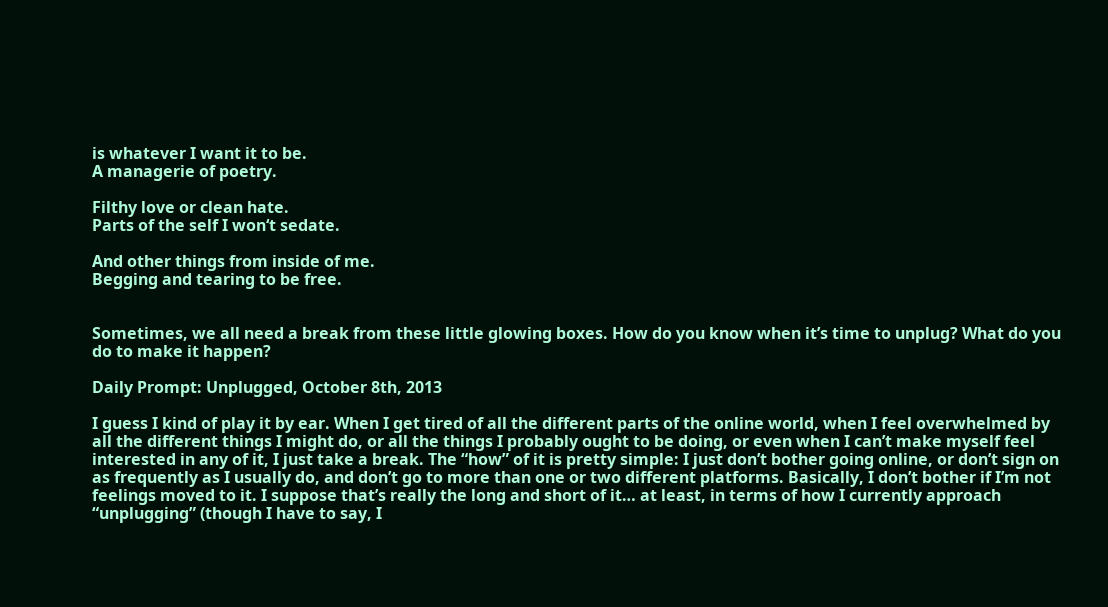is whatever I want it to be.
A managerie of poetry.

Filthy love or clean hate.
Parts of the self I won‘t sedate.

And other things from inside of me.
Begging and tearing to be free.


Sometimes, we all need a break from these little glowing boxes. How do you know when it’s time to unplug? What do you do to make it happen?

Daily Prompt: Unplugged, October 8th, 2013

I guess I kind of play it by ear. When I get tired of all the different parts of the online world, when I feel overwhelmed by all the different things I might do, or all the things I probably ought to be doing, or even when I can’t make myself feel interested in any of it, I just take a break. The “how” of it is pretty simple: I just don’t bother going online, or don’t sign on as frequently as I usually do, and don’t go to more than one or two different platforms. Basically, I don’t bother if I’m not feelings moved to it. I suppose that’s really the long and short of it… at least, in terms of how I currently approach “unplugging” (though I have to say, I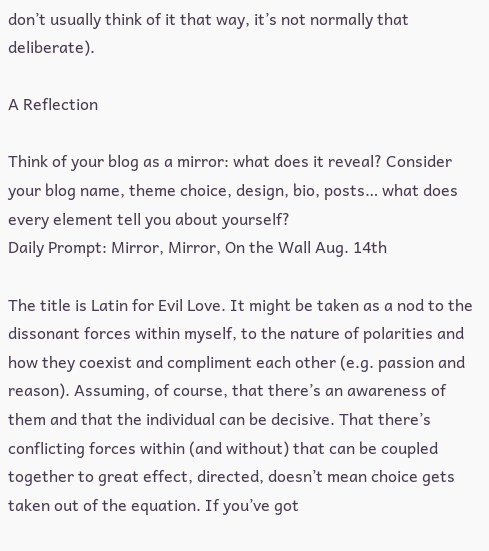don’t usually think of it that way, it’s not normally that deliberate).

A Reflection

Think of your blog as a mirror: what does it reveal? Consider your blog name, theme choice, design, bio, posts… what does every element tell you about yourself?
Daily Prompt: Mirror, Mirror, On the Wall Aug. 14th

The title is Latin for Evil Love. It might be taken as a nod to the dissonant forces within myself, to the nature of polarities and how they coexist and compliment each other (e.g. passion and reason). Assuming, of course, that there’s an awareness of them and that the individual can be decisive. That there’s conflicting forces within (and without) that can be coupled together to great effect, directed, doesn’t mean choice gets taken out of the equation. If you’ve got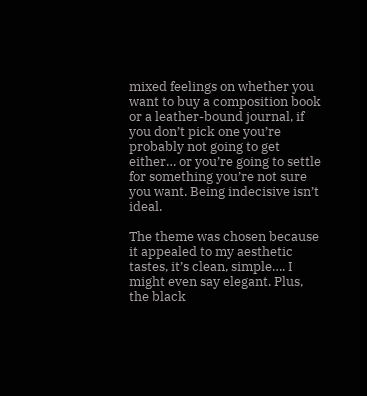mixed feelings on whether you want to buy a composition book or a leather-bound journal, if you don’t pick one you’re probably not going to get either… or you’re going to settle for something you’re not sure you want. Being indecisive isn’t ideal.

The theme was chosen because it appealed to my aesthetic tastes, it’s clean, simple…. I might even say elegant. Plus, the black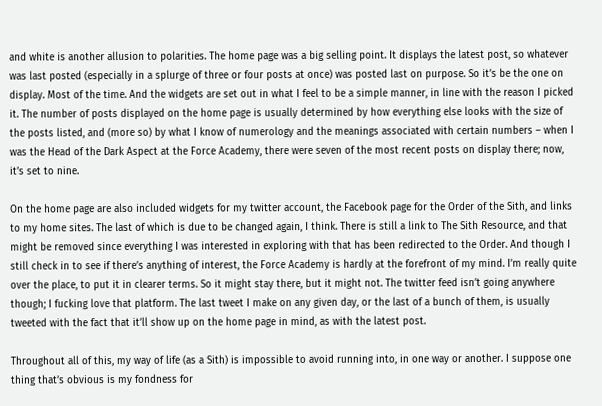and white is another allusion to polarities. The home page was a big selling point. It displays the latest post, so whatever was last posted (especially in a splurge of three or four posts at once) was posted last on purpose. So it’s be the one on display. Most of the time. And the widgets are set out in what I feel to be a simple manner, in line with the reason I picked it. The number of posts displayed on the home page is usually determined by how everything else looks with the size of the posts listed, and (more so) by what I know of numerology and the meanings associated with certain numbers – when I was the Head of the Dark Aspect at the Force Academy, there were seven of the most recent posts on display there; now, it’s set to nine.

On the home page are also included widgets for my twitter account, the Facebook page for the Order of the Sith, and links to my home sites. The last of which is due to be changed again, I think. There is still a link to The Sith Resource, and that might be removed since everything I was interested in exploring with that has been redirected to the Order. And though I still check in to see if there’s anything of interest, the Force Academy is hardly at the forefront of my mind. I’m really quite over the place, to put it in clearer terms. So it might stay there, but it might not. The twitter feed isn’t going anywhere though; I fucking love that platform. The last tweet I make on any given day, or the last of a bunch of them, is usually tweeted with the fact that it’ll show up on the home page in mind, as with the latest post.

Throughout all of this, my way of life (as a Sith) is impossible to avoid running into, in one way or another. I suppose one thing that’s obvious is my fondness for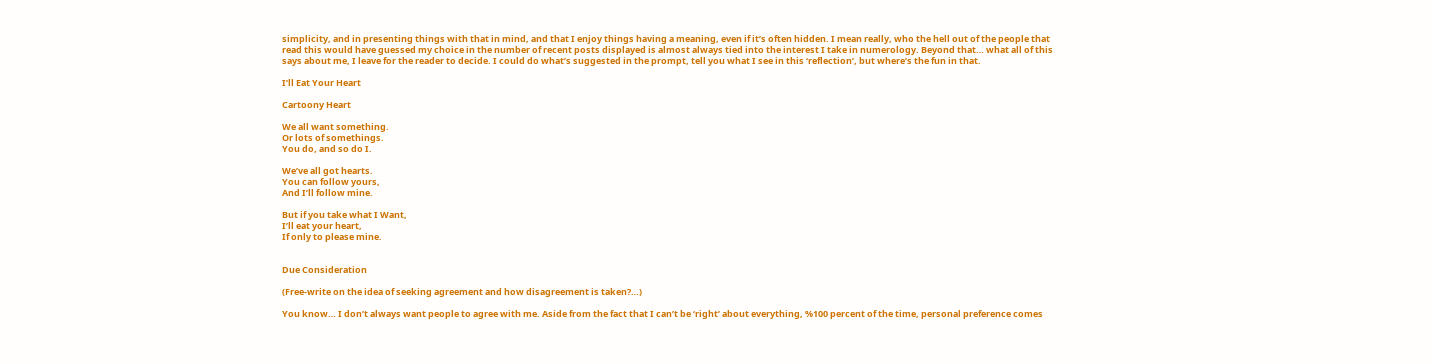simplicity, and in presenting things with that in mind, and that I enjoy things having a meaning, even if it’s often hidden. I mean really, who the hell out of the people that read this would have guessed my choice in the number of recent posts displayed is almost always tied into the interest I take in numerology. Beyond that… what all of this says about me, I leave for the reader to decide. I could do what’s suggested in the prompt, tell you what I see in this ‘reflection’, but where’s the fun in that.

I’ll Eat Your Heart

Cartoony Heart

We all want something.
Or lots of somethings.
You do, and so do I.

We’ve all got hearts.
You can follow yours,
And I’ll follow mine.

But if you take what I Want,
I’ll eat your heart,
If only to please mine.


Due Consideration

(Free-write on the idea of seeking agreement and how disagreement is taken?…)

You know… I don’t always want people to agree with me. Aside from the fact that I can’t be ‘right’ about everything, %100 percent of the time, personal preference comes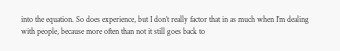into the equation. So does experience, but I don’t really factor that in as much when I’m dealing with people, because more often than not it still goes back to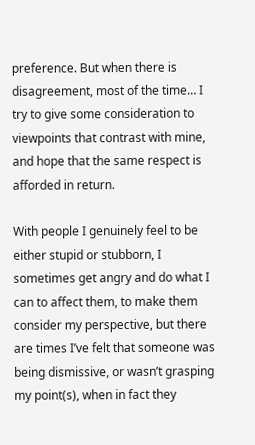preference. But when there is disagreement, most of the time… I try to give some consideration to viewpoints that contrast with mine, and hope that the same respect is afforded in return.

With people I genuinely feel to be either stupid or stubborn, I sometimes get angry and do what I can to affect them, to make them consider my perspective, but there are times I’ve felt that someone was being dismissive, or wasn’t grasping my point(s), when in fact they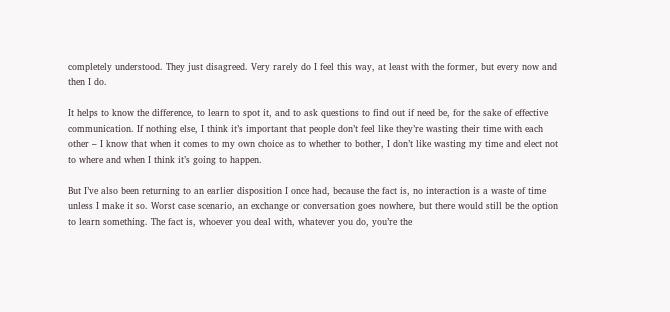completely understood. They just disagreed. Very rarely do I feel this way, at least with the former, but every now and then I do.

It helps to know the difference, to learn to spot it, and to ask questions to find out if need be, for the sake of effective communication. If nothing else, I think it’s important that people don’t feel like they’re wasting their time with each other – I know that when it comes to my own choice as to whether to bother, I don’t like wasting my time and elect not to where and when I think it’s going to happen.

But I’ve also been returning to an earlier disposition I once had, because the fact is, no interaction is a waste of time unless I make it so. Worst case scenario, an exchange or conversation goes nowhere, but there would still be the option to learn something. The fact is, whoever you deal with, whatever you do, you’re the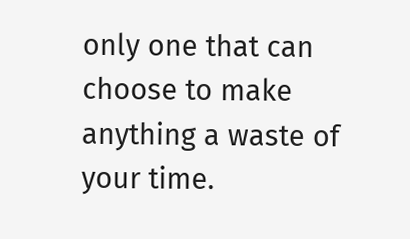only one that can choose to make anything a waste of your time.